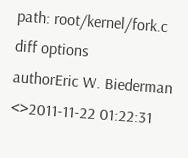path: root/kernel/fork.c
diff options
authorEric W. Biederman <>2011-11-22 01:22:31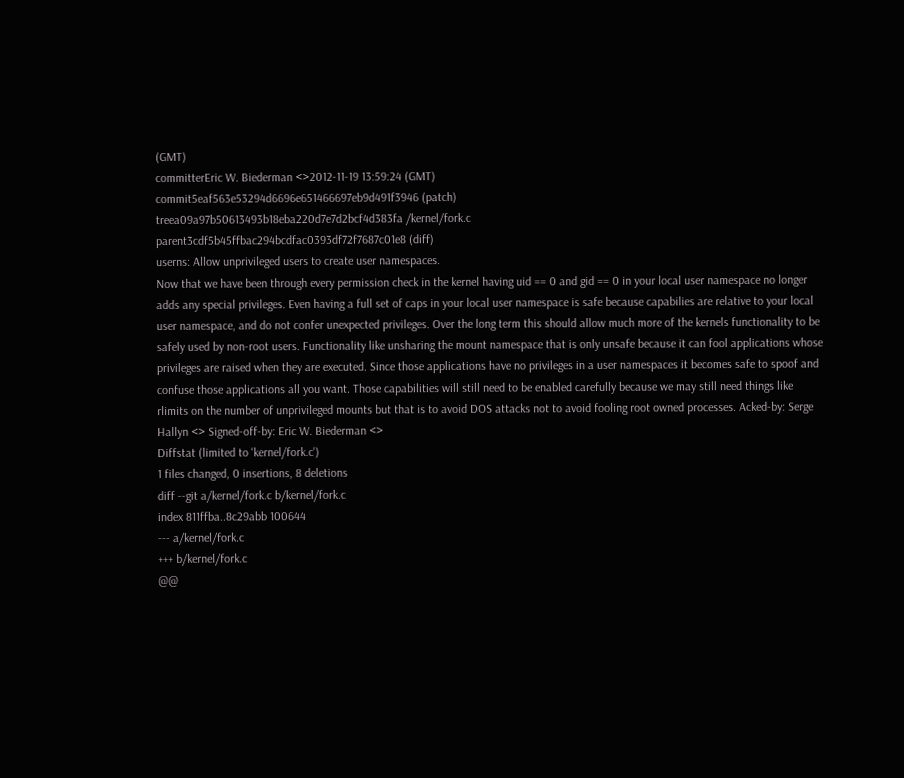(GMT)
committerEric W. Biederman <>2012-11-19 13:59:24 (GMT)
commit5eaf563e53294d6696e651466697eb9d491f3946 (patch)
treea09a97b50613493b18eba220d7e7d2bcf4d383fa /kernel/fork.c
parent3cdf5b45ffbac294bcdfac0393df72f7687c01e8 (diff)
userns: Allow unprivileged users to create user namespaces.
Now that we have been through every permission check in the kernel having uid == 0 and gid == 0 in your local user namespace no longer adds any special privileges. Even having a full set of caps in your local user namespace is safe because capabilies are relative to your local user namespace, and do not confer unexpected privileges. Over the long term this should allow much more of the kernels functionality to be safely used by non-root users. Functionality like unsharing the mount namespace that is only unsafe because it can fool applications whose privileges are raised when they are executed. Since those applications have no privileges in a user namespaces it becomes safe to spoof and confuse those applications all you want. Those capabilities will still need to be enabled carefully because we may still need things like rlimits on the number of unprivileged mounts but that is to avoid DOS attacks not to avoid fooling root owned processes. Acked-by: Serge Hallyn <> Signed-off-by: Eric W. Biederman <>
Diffstat (limited to 'kernel/fork.c')
1 files changed, 0 insertions, 8 deletions
diff --git a/kernel/fork.c b/kernel/fork.c
index 811ffba..8c29abb 100644
--- a/kernel/fork.c
+++ b/kernel/fork.c
@@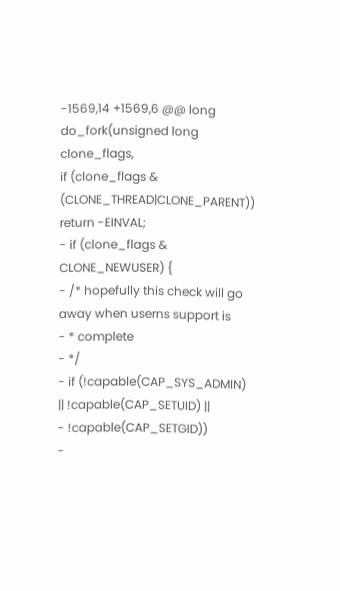-1569,14 +1569,6 @@ long do_fork(unsigned long clone_flags,
if (clone_flags & (CLONE_THREAD|CLONE_PARENT))
return -EINVAL;
- if (clone_flags & CLONE_NEWUSER) {
- /* hopefully this check will go away when userns support is
- * complete
- */
- if (!capable(CAP_SYS_ADMIN) || !capable(CAP_SETUID) ||
- !capable(CAP_SETGID))
-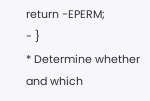return -EPERM;
- }
* Determine whether and which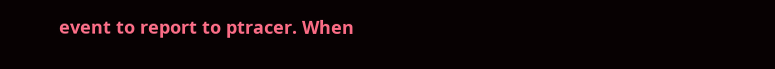event to report to ptracer. When